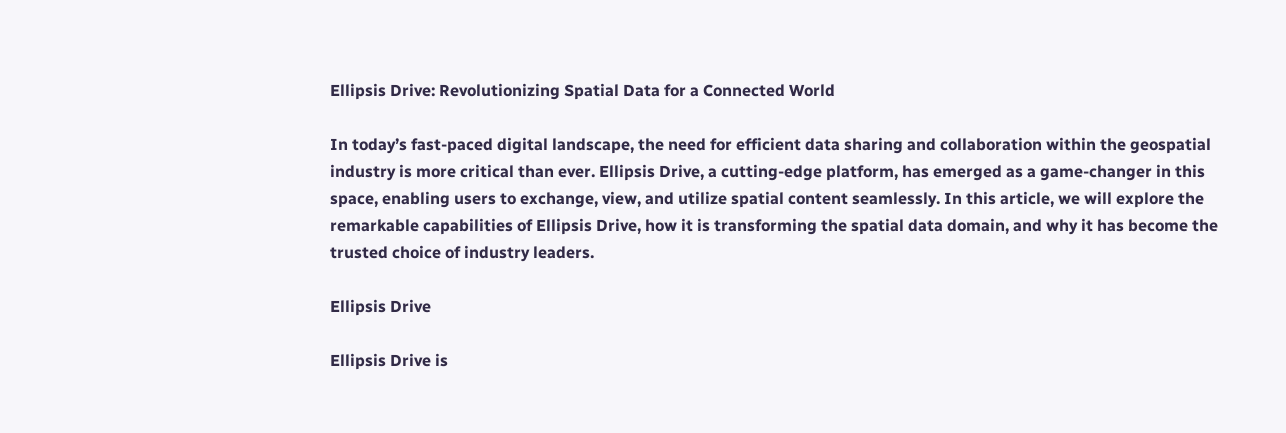Ellipsis Drive: Revolutionizing Spatial Data for a Connected World

In today’s fast-paced digital landscape, the need for efficient data sharing and collaboration within the geospatial industry is more critical than ever. Ellipsis Drive, a cutting-edge platform, has emerged as a game-changer in this space, enabling users to exchange, view, and utilize spatial content seamlessly. In this article, we will explore the remarkable capabilities of Ellipsis Drive, how it is transforming the spatial data domain, and why it has become the trusted choice of industry leaders.

Ellipsis Drive

Ellipsis Drive is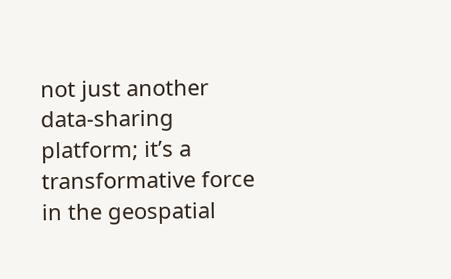not just another data-sharing platform; it’s a transformative force in the geospatial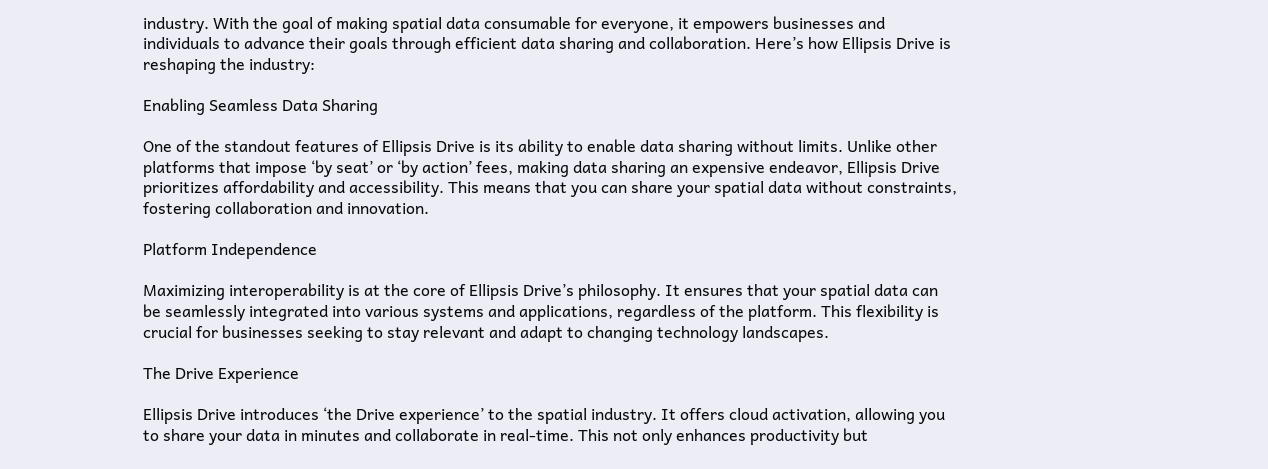industry. With the goal of making spatial data consumable for everyone, it empowers businesses and individuals to advance their goals through efficient data sharing and collaboration. Here’s how Ellipsis Drive is reshaping the industry:

Enabling Seamless Data Sharing

One of the standout features of Ellipsis Drive is its ability to enable data sharing without limits. Unlike other platforms that impose ‘by seat’ or ‘by action’ fees, making data sharing an expensive endeavor, Ellipsis Drive prioritizes affordability and accessibility. This means that you can share your spatial data without constraints, fostering collaboration and innovation.

Platform Independence

Maximizing interoperability is at the core of Ellipsis Drive’s philosophy. It ensures that your spatial data can be seamlessly integrated into various systems and applications, regardless of the platform. This flexibility is crucial for businesses seeking to stay relevant and adapt to changing technology landscapes.

The Drive Experience

Ellipsis Drive introduces ‘the Drive experience’ to the spatial industry. It offers cloud activation, allowing you to share your data in minutes and collaborate in real-time. This not only enhances productivity but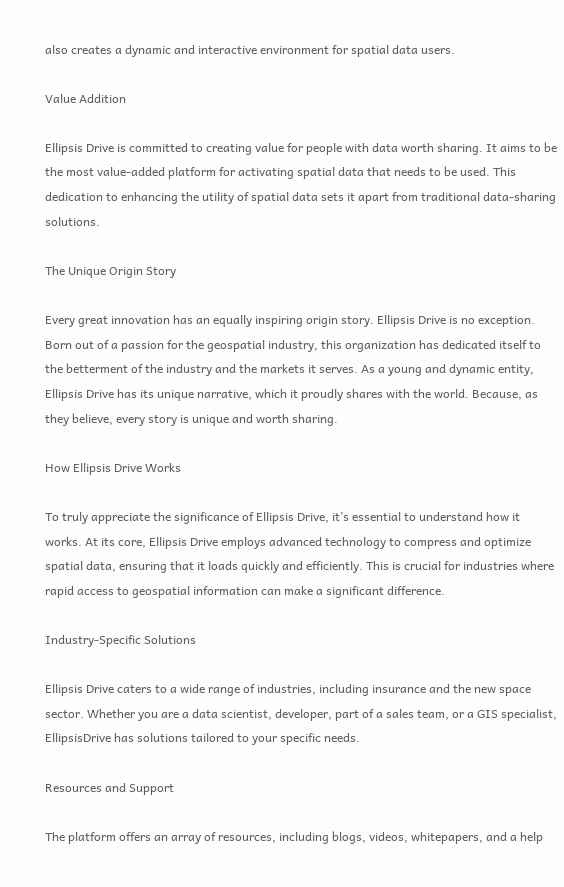also creates a dynamic and interactive environment for spatial data users.

Value Addition

Ellipsis Drive is committed to creating value for people with data worth sharing. It aims to be the most value-added platform for activating spatial data that needs to be used. This dedication to enhancing the utility of spatial data sets it apart from traditional data-sharing solutions.

The Unique Origin Story

Every great innovation has an equally inspiring origin story. Ellipsis Drive is no exception. Born out of a passion for the geospatial industry, this organization has dedicated itself to the betterment of the industry and the markets it serves. As a young and dynamic entity, Ellipsis Drive has its unique narrative, which it proudly shares with the world. Because, as they believe, every story is unique and worth sharing.

How Ellipsis Drive Works

To truly appreciate the significance of Ellipsis Drive, it’s essential to understand how it works. At its core, Ellipsis Drive employs advanced technology to compress and optimize spatial data, ensuring that it loads quickly and efficiently. This is crucial for industries where rapid access to geospatial information can make a significant difference.

Industry-Specific Solutions

Ellipsis Drive caters to a wide range of industries, including insurance and the new space sector. Whether you are a data scientist, developer, part of a sales team, or a GIS specialist, EllipsisDrive has solutions tailored to your specific needs.

Resources and Support

The platform offers an array of resources, including blogs, videos, whitepapers, and a help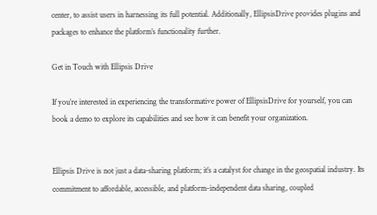center, to assist users in harnessing its full potential. Additionally, EllipsisDrive provides plugins and packages to enhance the platform’s functionality further.

Get in Touch with Ellipsis Drive

If you’re interested in experiencing the transformative power of EllipsisDrive for yourself, you can book a demo to explore its capabilities and see how it can benefit your organization.


Ellipsis Drive is not just a data-sharing platform; it’s a catalyst for change in the geospatial industry. Its commitment to affordable, accessible, and platform-independent data sharing, coupled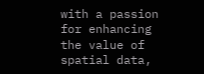with a passion for enhancing the value of spatial data,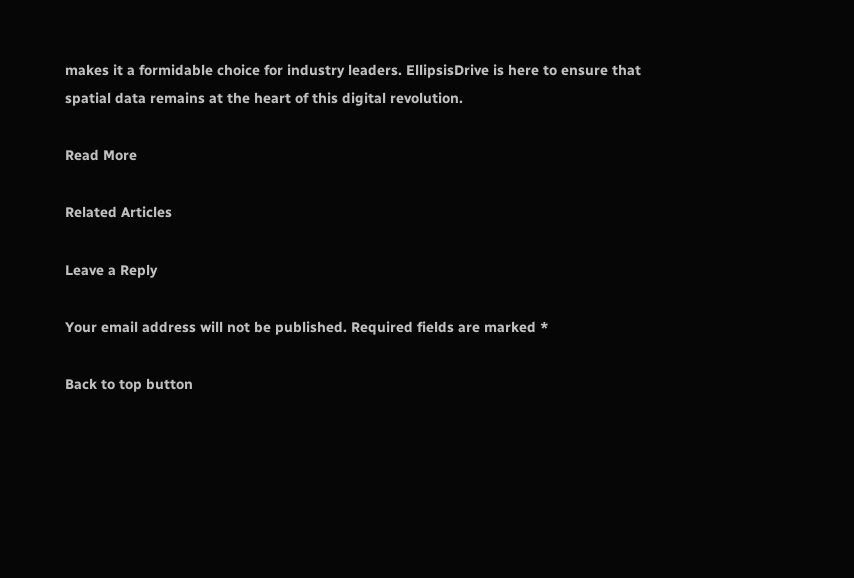makes it a formidable choice for industry leaders. EllipsisDrive is here to ensure that spatial data remains at the heart of this digital revolution.

Read More

Related Articles

Leave a Reply

Your email address will not be published. Required fields are marked *

Back to top button